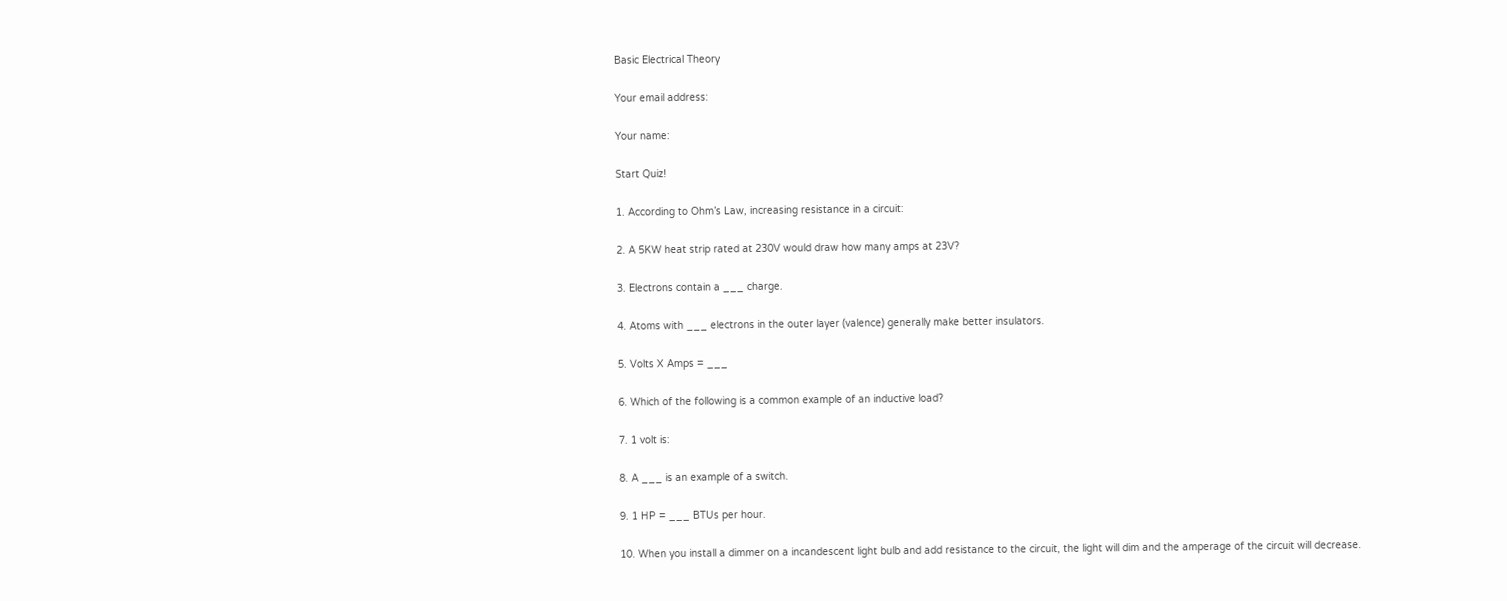Basic Electrical Theory

Your email address:

Your name:

Start Quiz!

1. According to Ohm’s Law, increasing resistance in a circuit:

2. A 5KW heat strip rated at 230V would draw how many amps at 23V?

3. Electrons contain a ___ charge.

4. Atoms with ___ electrons in the outer layer (valence) generally make better insulators.

5. Volts X Amps = ___

6. Which of the following is a common example of an inductive load?

7. 1 volt is:

8. A ___ is an example of a switch.

9. 1 HP = ___ BTUs per hour.

10. When you install a dimmer on a incandescent light bulb and add resistance to the circuit, the light will dim and the amperage of the circuit will decrease.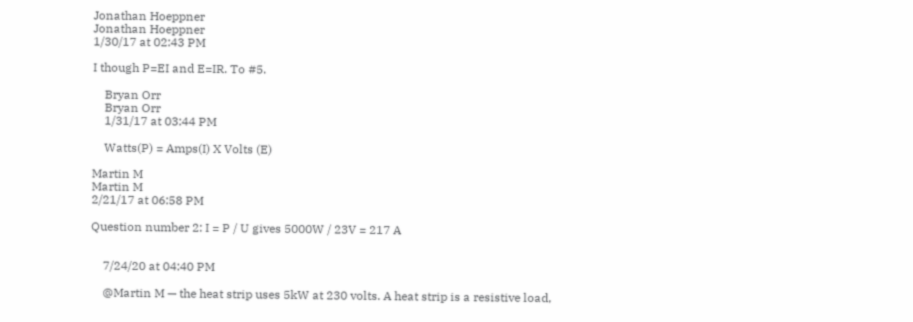Jonathan Hoeppner
Jonathan Hoeppner
1/30/17 at 02:43 PM

I though P=EI and E=IR. To #5.

    Bryan Orr
    Bryan Orr
    1/31/17 at 03:44 PM

    Watts(P) = Amps(I) X Volts (E)

Martin M
Martin M
2/21/17 at 06:58 PM

Question number 2: I = P / U gives 5000W / 23V = 217 A


    7/24/20 at 04:40 PM

    @Martin M — the heat strip uses 5kW at 230 volts. A heat strip is a resistive load,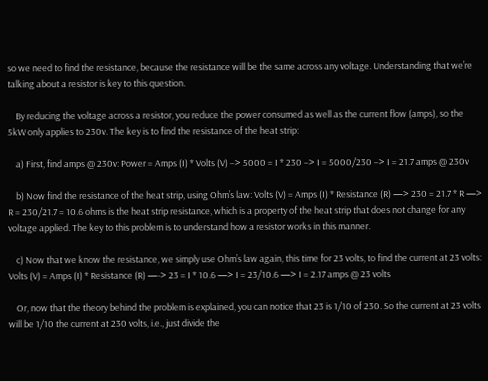so we need to find the resistance, because the resistance will be the same across any voltage. Understanding that we’re talking about a resistor is key to this question.

    By reducing the voltage across a resistor, you reduce the power consumed as well as the current flow (amps), so the 5kW only applies to 230v. The key is to find the resistance of the heat strip:

    a) First, find amps @ 230v: Power = Amps (I) * Volts (V) –> 5000 = I * 230 –> I = 5000/230 –> I = 21.7 amps @ 230v

    b) Now find the resistance of the heat strip, using Ohm’s law: Volts (V) = Amps (I) * Resistance (R) —> 230 = 21.7 * R —> R = 230/21.7 = 10.6 ohms is the heat strip resistance, which is a property of the heat strip that does not change for any voltage applied. The key to this problem is to understand how a resistor works in this manner.

    c) Now that we know the resistance, we simply use Ohm’s law again, this time for 23 volts, to find the current at 23 volts: Volts (V) = Amps (I) * Resistance (R) —-> 23 = I * 10.6 —> I = 23/10.6 —> I = 2.17 amps @ 23 volts

    Or, now that the theory behind the problem is explained, you can notice that 23 is 1/10 of 230. So the current at 23 volts will be 1/10 the current at 230 volts, i.e., just divide the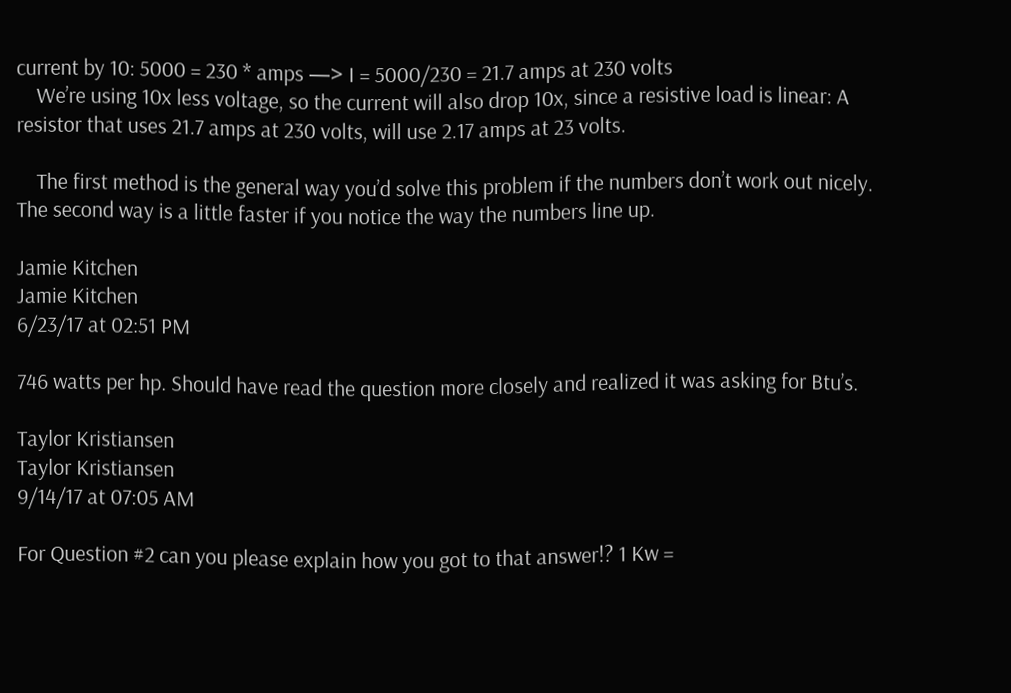current by 10: 5000 = 230 * amps —> I = 5000/230 = 21.7 amps at 230 volts
    We’re using 10x less voltage, so the current will also drop 10x, since a resistive load is linear: A resistor that uses 21.7 amps at 230 volts, will use 2.17 amps at 23 volts.

    The first method is the general way you’d solve this problem if the numbers don’t work out nicely. The second way is a little faster if you notice the way the numbers line up.

Jamie Kitchen
Jamie Kitchen
6/23/17 at 02:51 PM

746 watts per hp. Should have read the question more closely and realized it was asking for Btu’s.

Taylor Kristiansen
Taylor Kristiansen
9/14/17 at 07:05 AM

For Question #2 can you please explain how you got to that answer!? 1 Kw =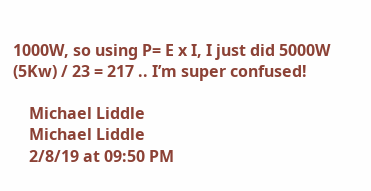1000W, so using P= E x I, I just did 5000W (5Kw) / 23 = 217 .. I’m super confused!

    Michael Liddle
    Michael Liddle
    2/8/19 at 09:50 PM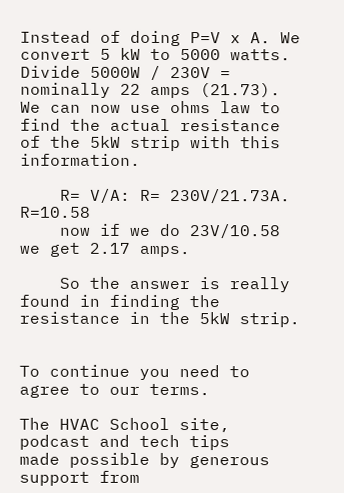Instead of doing P=V x A. We convert 5 kW to 5000 watts. Divide 5000W / 230V = nominally 22 amps (21.73). We can now use ohms law to find the actual resistance of the 5kW strip with this information.

    R= V/A: R= 230V/21.73A. R=10.58
    now if we do 23V/10.58 we get 2.17 amps.

    So the answer is really found in finding the resistance in the 5kW strip.


To continue you need to agree to our terms.

The HVAC School site, podcast and tech tips
made possible by generous support from